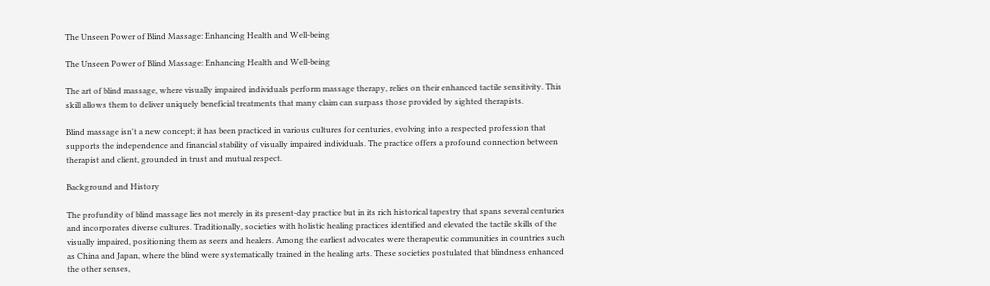The Unseen Power of Blind Massage: Enhancing Health and Well-being

The Unseen Power of Blind Massage: Enhancing Health and Well-being

The art of blind massage, where visually impaired individuals perform massage therapy, relies on their enhanced tactile sensitivity. This skill allows them to deliver uniquely beneficial treatments that many claim can surpass those provided by sighted therapists.

Blind massage isn't a new concept; it has been practiced in various cultures for centuries, evolving into a respected profession that supports the independence and financial stability of visually impaired individuals. The practice offers a profound connection between therapist and client, grounded in trust and mutual respect.

Background and History

The profundity of blind massage lies not merely in its present-day practice but in its rich historical tapestry that spans several centuries and incorporates diverse cultures. Traditionally, societies with holistic healing practices identified and elevated the tactile skills of the visually impaired, positioning them as seers and healers. Among the earliest advocates were therapeutic communities in countries such as China and Japan, where the blind were systematically trained in the healing arts. These societies postulated that blindness enhanced the other senses,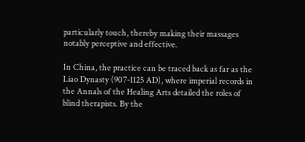particularly touch, thereby making their massages notably perceptive and effective.

In China, the practice can be traced back as far as the Liao Dynasty (907-1125 AD), where imperial records in the Annals of the Healing Arts detailed the roles of blind therapists. By the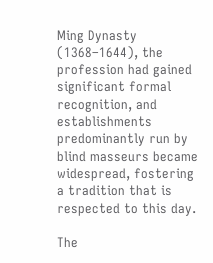Ming Dynasty (1368–1644), the profession had gained significant formal recognition, and establishments predominantly run by blind masseurs became widespread, fostering a tradition that is respected to this day.

The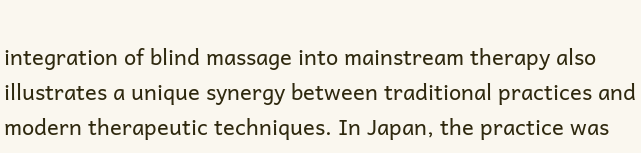integration of blind massage into mainstream therapy also illustrates a unique synergy between traditional practices and modern therapeutic techniques. In Japan, the practice was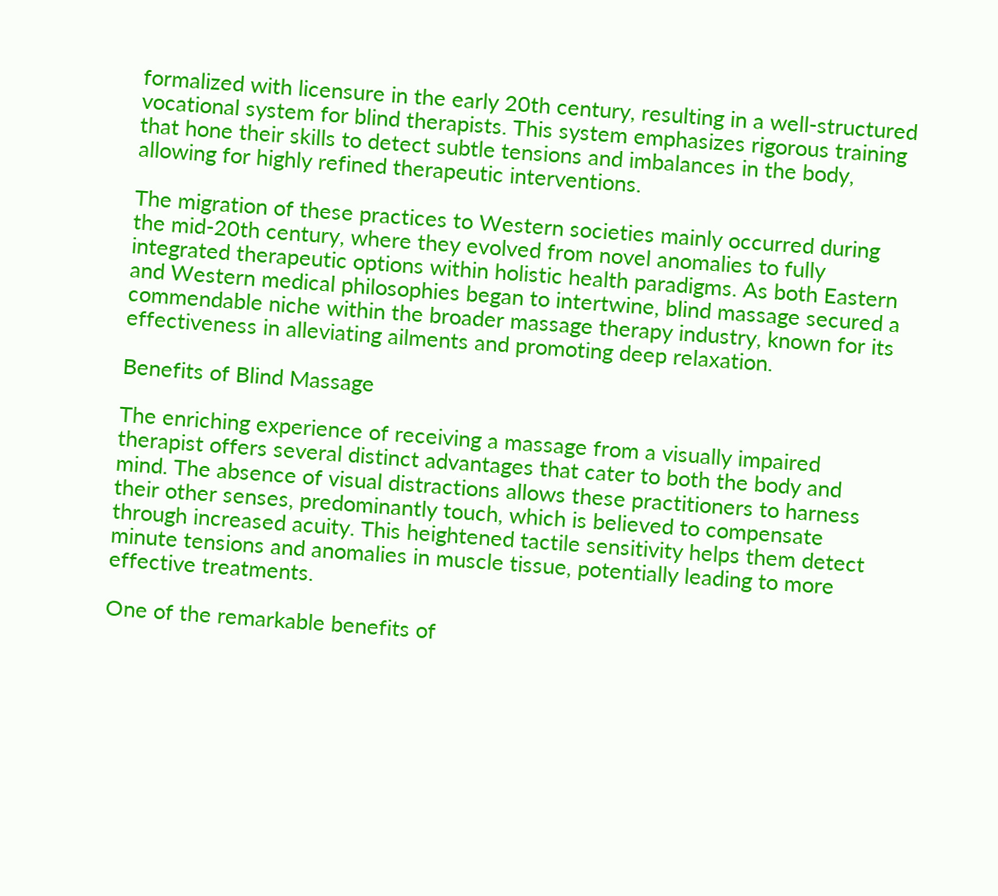formalized with licensure in the early 20th century, resulting in a well-structured vocational system for blind therapists. This system emphasizes rigorous training that hone their skills to detect subtle tensions and imbalances in the body, allowing for highly refined therapeutic interventions.

The migration of these practices to Western societies mainly occurred during the mid-20th century, where they evolved from novel anomalies to fully integrated therapeutic options within holistic health paradigms. As both Eastern and Western medical philosophies began to intertwine, blind massage secured a commendable niche within the broader massage therapy industry, known for its effectiveness in alleviating ailments and promoting deep relaxation.

Benefits of Blind Massage

The enriching experience of receiving a massage from a visually impaired therapist offers several distinct advantages that cater to both the body and mind. The absence of visual distractions allows these practitioners to harness their other senses, predominantly touch, which is believed to compensate through increased acuity. This heightened tactile sensitivity helps them detect minute tensions and anomalies in muscle tissue, potentially leading to more effective treatments.

One of the remarkable benefits of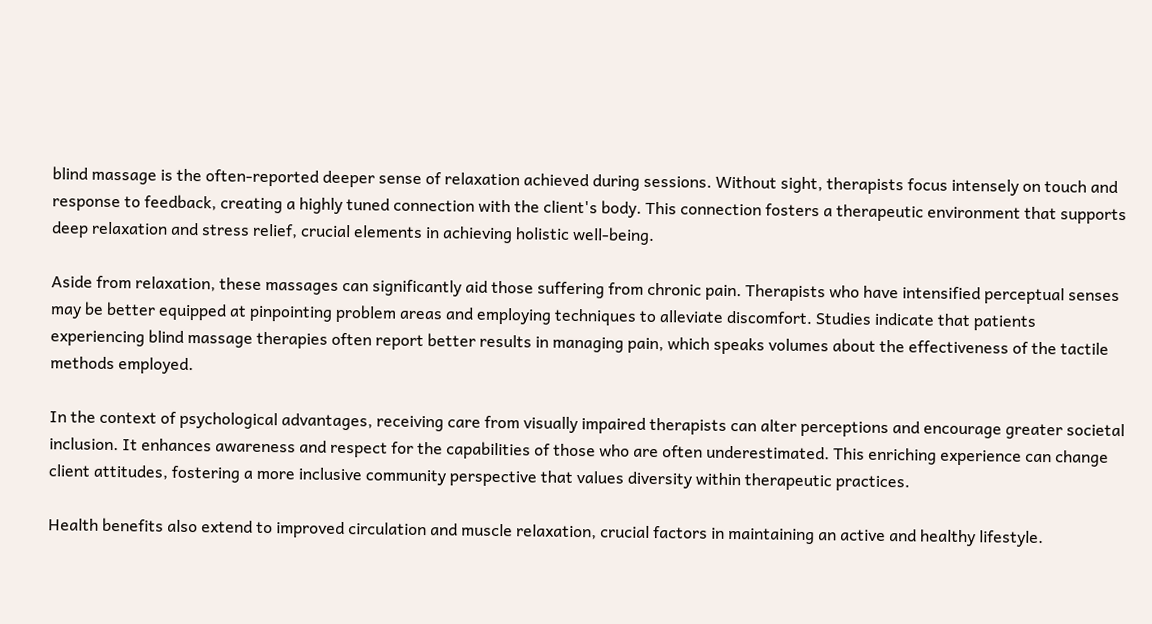blind massage is the often-reported deeper sense of relaxation achieved during sessions. Without sight, therapists focus intensely on touch and response to feedback, creating a highly tuned connection with the client's body. This connection fosters a therapeutic environment that supports deep relaxation and stress relief, crucial elements in achieving holistic well-being.

Aside from relaxation, these massages can significantly aid those suffering from chronic pain. Therapists who have intensified perceptual senses may be better equipped at pinpointing problem areas and employing techniques to alleviate discomfort. Studies indicate that patients experiencing blind massage therapies often report better results in managing pain, which speaks volumes about the effectiveness of the tactile methods employed.

In the context of psychological advantages, receiving care from visually impaired therapists can alter perceptions and encourage greater societal inclusion. It enhances awareness and respect for the capabilities of those who are often underestimated. This enriching experience can change client attitudes, fostering a more inclusive community perspective that values diversity within therapeutic practices.

Health benefits also extend to improved circulation and muscle relaxation, crucial factors in maintaining an active and healthy lifestyle.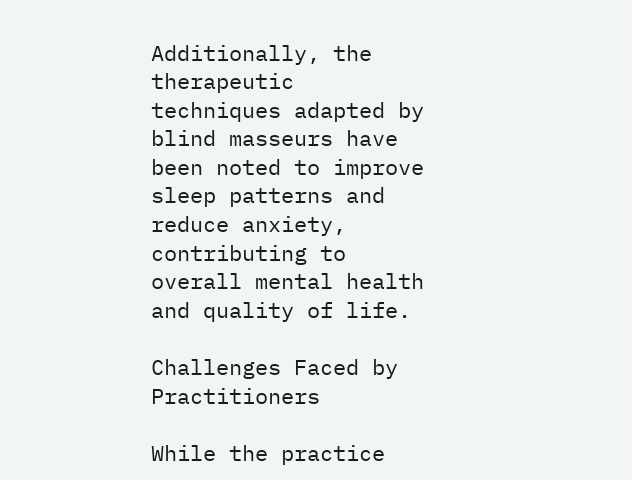Additionally, the therapeutic techniques adapted by blind masseurs have been noted to improve sleep patterns and reduce anxiety, contributing to overall mental health and quality of life.

Challenges Faced by Practitioners

While the practice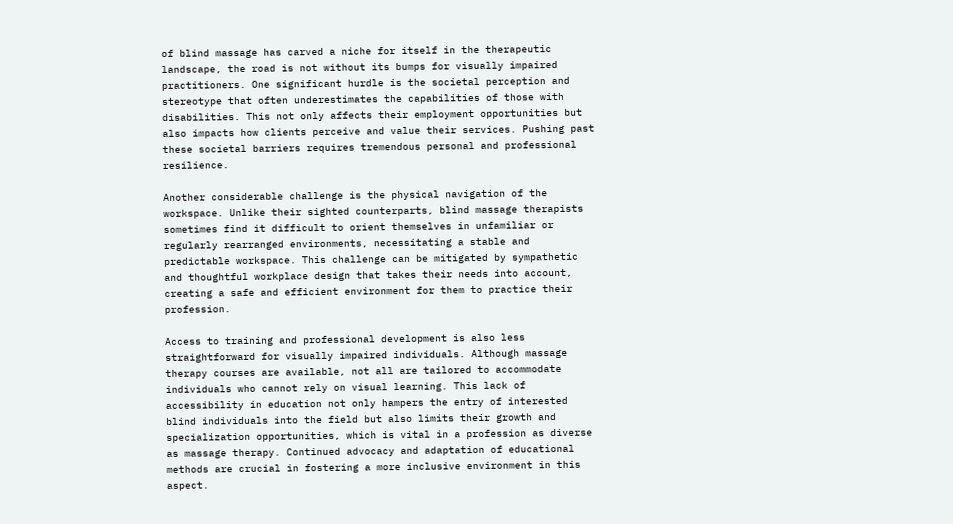of blind massage has carved a niche for itself in the therapeutic landscape, the road is not without its bumps for visually impaired practitioners. One significant hurdle is the societal perception and stereotype that often underestimates the capabilities of those with disabilities. This not only affects their employment opportunities but also impacts how clients perceive and value their services. Pushing past these societal barriers requires tremendous personal and professional resilience.

Another considerable challenge is the physical navigation of the workspace. Unlike their sighted counterparts, blind massage therapists sometimes find it difficult to orient themselves in unfamiliar or regularly rearranged environments, necessitating a stable and predictable workspace. This challenge can be mitigated by sympathetic and thoughtful workplace design that takes their needs into account, creating a safe and efficient environment for them to practice their profession.

Access to training and professional development is also less straightforward for visually impaired individuals. Although massage therapy courses are available, not all are tailored to accommodate individuals who cannot rely on visual learning. This lack of accessibility in education not only hampers the entry of interested blind individuals into the field but also limits their growth and specialization opportunities, which is vital in a profession as diverse as massage therapy. Continued advocacy and adaptation of educational methods are crucial in fostering a more inclusive environment in this aspect.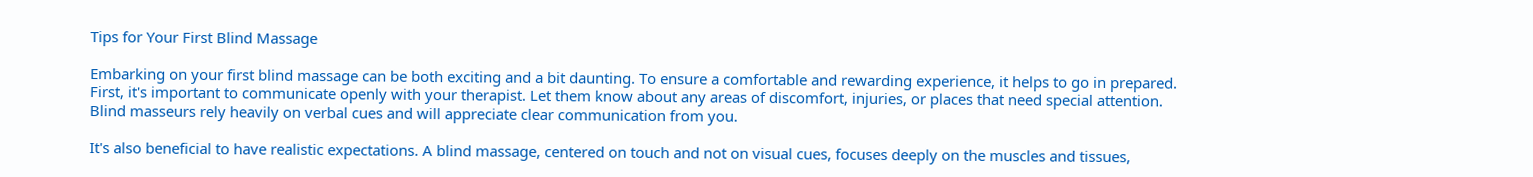Tips for Your First Blind Massage

Embarking on your first blind massage can be both exciting and a bit daunting. To ensure a comfortable and rewarding experience, it helps to go in prepared. First, it's important to communicate openly with your therapist. Let them know about any areas of discomfort, injuries, or places that need special attention. Blind masseurs rely heavily on verbal cues and will appreciate clear communication from you.

It's also beneficial to have realistic expectations. A blind massage, centered on touch and not on visual cues, focuses deeply on the muscles and tissues,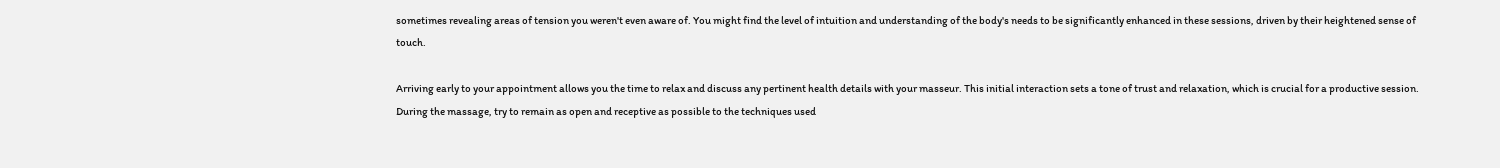sometimes revealing areas of tension you weren't even aware of. You might find the level of intuition and understanding of the body's needs to be significantly enhanced in these sessions, driven by their heightened sense of touch.

Arriving early to your appointment allows you the time to relax and discuss any pertinent health details with your masseur. This initial interaction sets a tone of trust and relaxation, which is crucial for a productive session. During the massage, try to remain as open and receptive as possible to the techniques used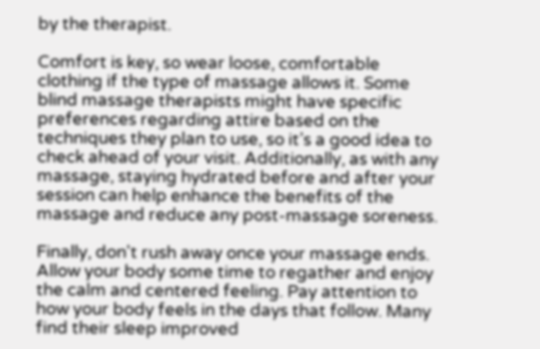by the therapist.

Comfort is key, so wear loose, comfortable clothing if the type of massage allows it. Some blind massage therapists might have specific preferences regarding attire based on the techniques they plan to use, so it’s a good idea to check ahead of your visit. Additionally, as with any massage, staying hydrated before and after your session can help enhance the benefits of the massage and reduce any post-massage soreness.

Finally, don't rush away once your massage ends. Allow your body some time to regather and enjoy the calm and centered feeling. Pay attention to how your body feels in the days that follow. Many find their sleep improved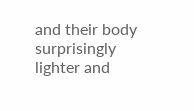and their body surprisingly lighter and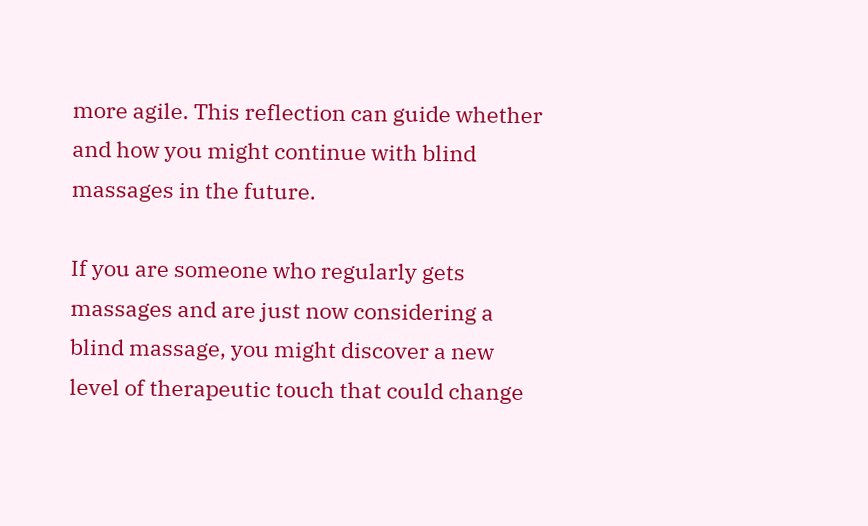more agile. This reflection can guide whether and how you might continue with blind massages in the future.

If you are someone who regularly gets massages and are just now considering a blind massage, you might discover a new level of therapeutic touch that could change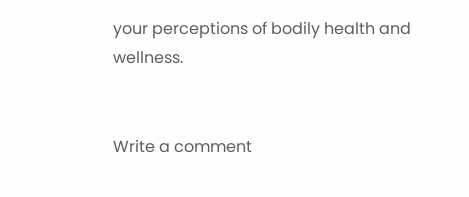your perceptions of bodily health and wellness.


Write a comment